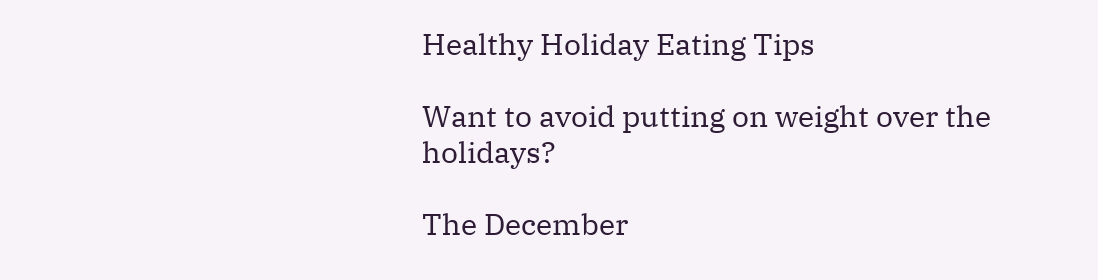Healthy Holiday Eating Tips

Want to avoid putting on weight over the holidays?

The December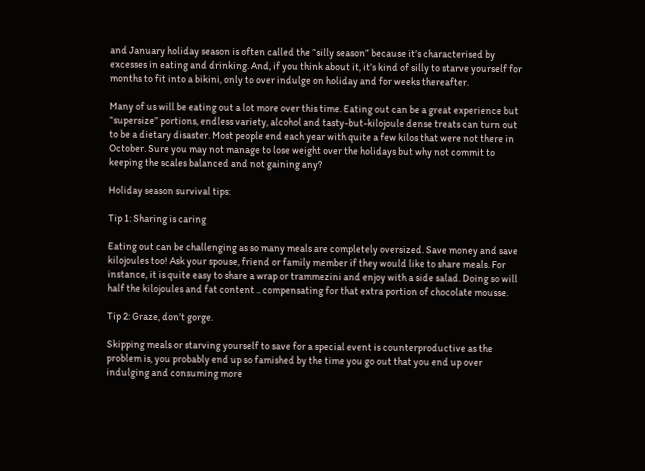and January holiday season is often called the “silly season” because it’s characterised by excesses in eating and drinking. And, if you think about it, it’s kind of silly to starve yourself for months to fit into a bikini, only to over indulge on holiday and for weeks thereafter.

Many of us will be eating out a lot more over this time. Eating out can be a great experience but “supersize” portions, endless variety, alcohol and tasty-but-kilojoule dense treats can turn out to be a dietary disaster. Most people end each year with quite a few kilos that were not there in October. Sure you may not manage to lose weight over the holidays but why not commit to keeping the scales balanced and not gaining any?

Holiday season survival tips:

Tip 1: Sharing is caring

Eating out can be challenging as so many meals are completely oversized. Save money and save kilojoules too! Ask your spouse, friend or family member if they would like to share meals. For instance, it is quite easy to share a wrap or trammezini and enjoy with a side salad. Doing so will half the kilojoules and fat content .. compensating for that extra portion of chocolate mousse.

Tip 2: Graze, don’t gorge.

Skipping meals or starving yourself to save for a special event is counterproductive as the problem is, you probably end up so famished by the time you go out that you end up over indulging and consuming more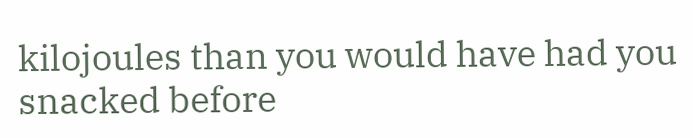kilojoules than you would have had you snacked before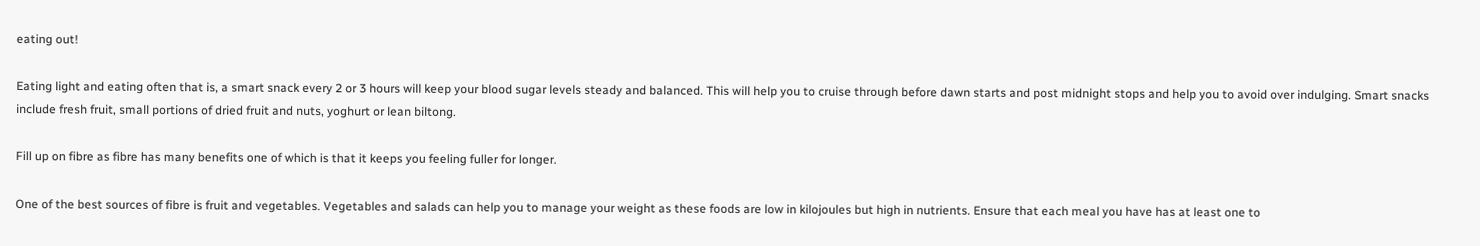eating out!

Eating light and eating often that is, a smart snack every 2 or 3 hours will keep your blood sugar levels steady and balanced. This will help you to cruise through before dawn starts and post midnight stops and help you to avoid over indulging. Smart snacks include fresh fruit, small portions of dried fruit and nuts, yoghurt or lean biltong.

Fill up on fibre as fibre has many benefits one of which is that it keeps you feeling fuller for longer.

One of the best sources of fibre is fruit and vegetables. Vegetables and salads can help you to manage your weight as these foods are low in kilojoules but high in nutrients. Ensure that each meal you have has at least one to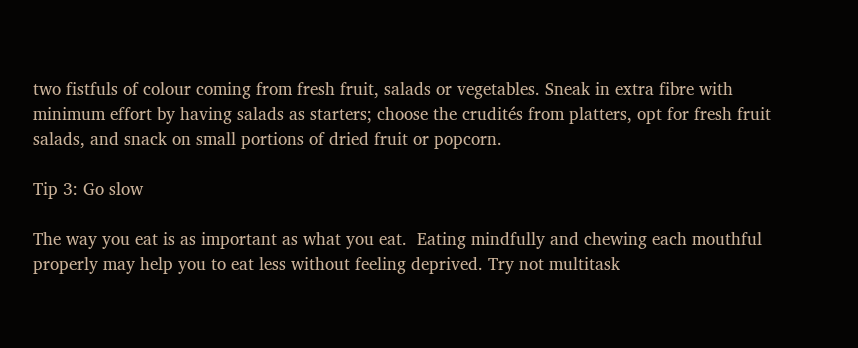two fistfuls of colour coming from fresh fruit, salads or vegetables. Sneak in extra fibre with minimum effort by having salads as starters; choose the crudités from platters, opt for fresh fruit salads, and snack on small portions of dried fruit or popcorn.

Tip 3: Go slow

The way you eat is as important as what you eat.  Eating mindfully and chewing each mouthful properly may help you to eat less without feeling deprived. Try not multitask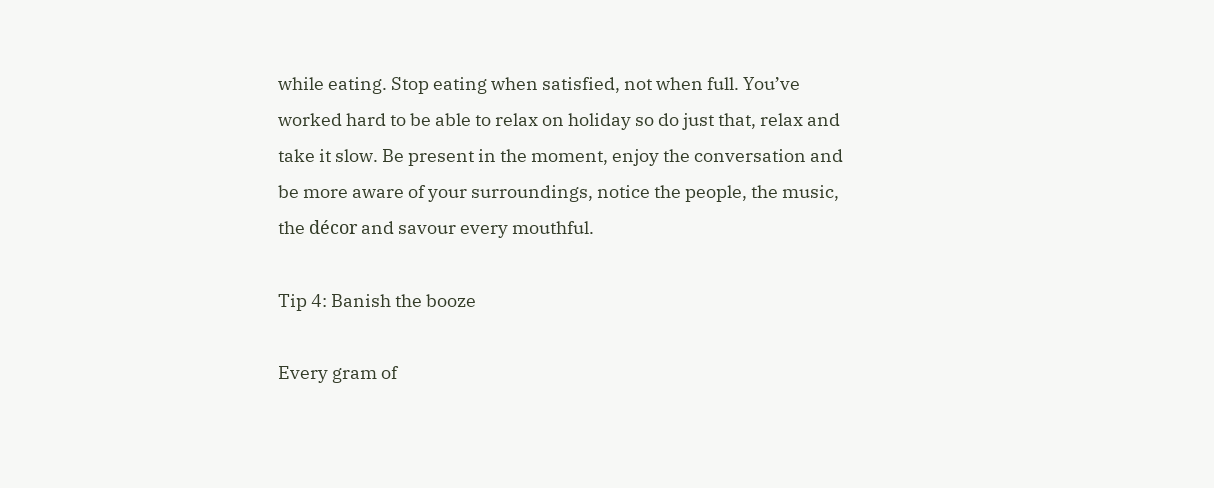while eating. Stop eating when satisfied, not when full. You’ve worked hard to be able to relax on holiday so do just that, relax and take it slow. Be present in the moment, enjoy the conversation and be more aware of your surroundings, notice the people, the music, the décor and savour every mouthful.

Tip 4: Banish the booze

Every gram of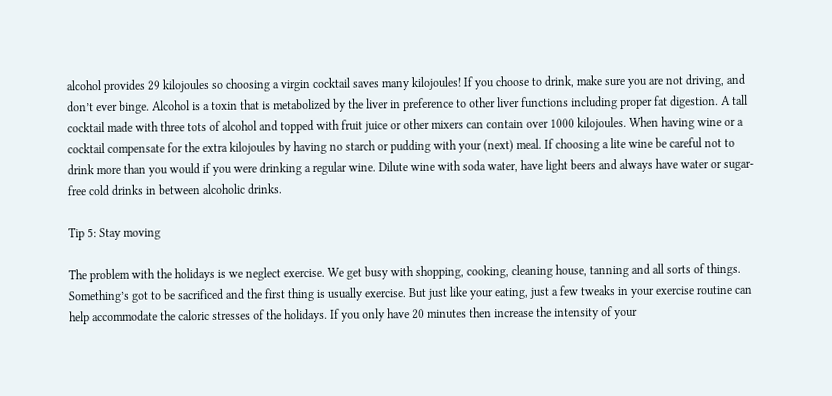alcohol provides 29 kilojoules so choosing a virgin cocktail saves many kilojoules! If you choose to drink, make sure you are not driving, and don’t ever binge. Alcohol is a toxin that is metabolized by the liver in preference to other liver functions including proper fat digestion. A tall cocktail made with three tots of alcohol and topped with fruit juice or other mixers can contain over 1000 kilojoules. When having wine or a cocktail compensate for the extra kilojoules by having no starch or pudding with your (next) meal. If choosing a lite wine be careful not to drink more than you would if you were drinking a regular wine. Dilute wine with soda water, have light beers and always have water or sugar-free cold drinks in between alcoholic drinks.

Tip 5: Stay moving

The problem with the holidays is we neglect exercise. We get busy with shopping, cooking, cleaning house, tanning and all sorts of things. Something’s got to be sacrificed and the first thing is usually exercise. But just like your eating, just a few tweaks in your exercise routine can help accommodate the caloric stresses of the holidays. If you only have 20 minutes then increase the intensity of your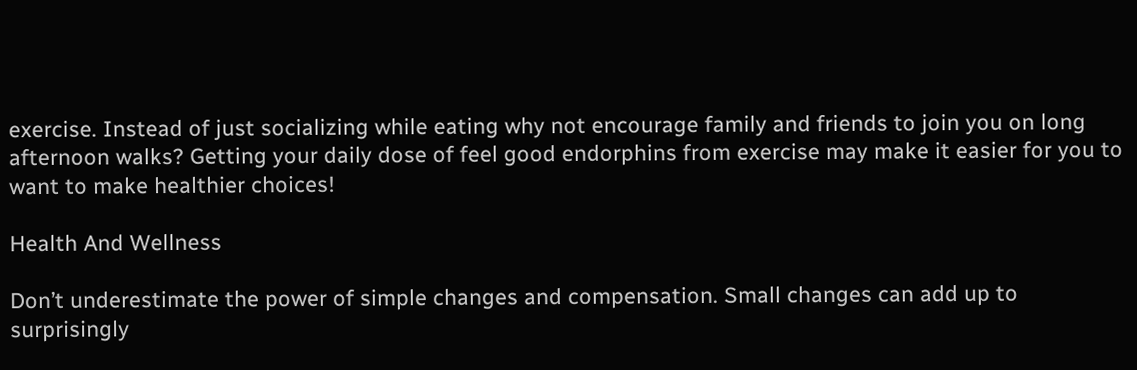exercise. Instead of just socializing while eating why not encourage family and friends to join you on long afternoon walks? Getting your daily dose of feel good endorphins from exercise may make it easier for you to want to make healthier choices!

Health And Wellness

Don’t underestimate the power of simple changes and compensation. Small changes can add up to surprisingly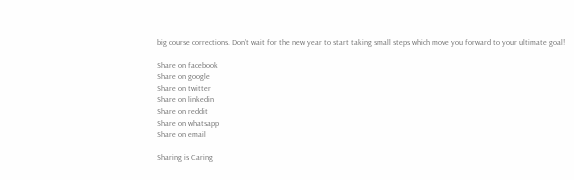big course corrections. Don’t wait for the new year to start taking small steps which move you forward to your ultimate goal!

Share on facebook
Share on google
Share on twitter
Share on linkedin
Share on reddit
Share on whatsapp
Share on email

Sharing is Caring